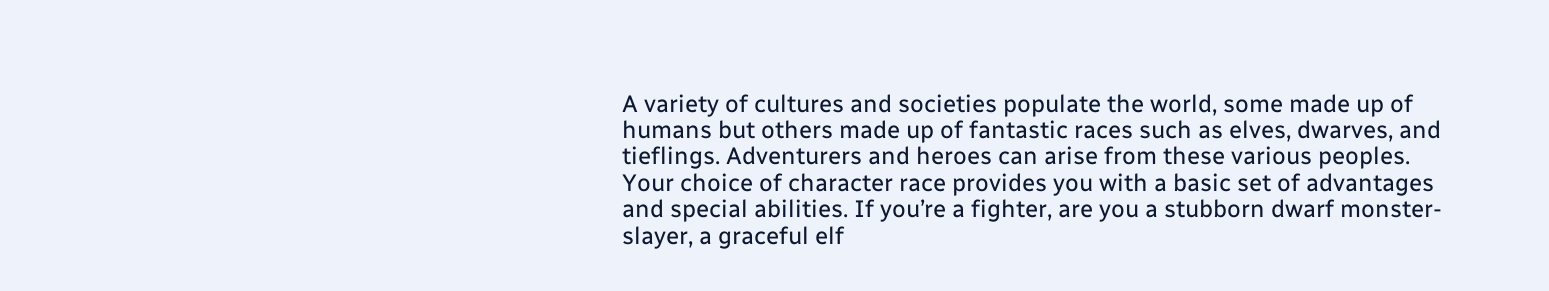A variety of cultures and societies populate the world, some made up of humans but others made up of fantastic races such as elves, dwarves, and tieflings. Adventurers and heroes can arise from these various peoples. Your choice of character race provides you with a basic set of advantages and special abilities. If you’re a fighter, are you a stubborn dwarf monster-slayer, a graceful elf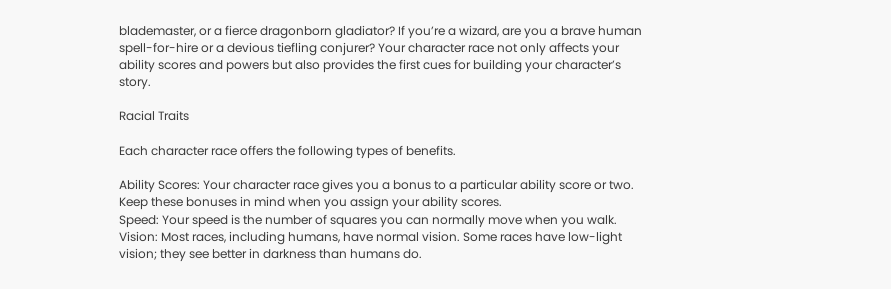blademaster, or a fierce dragonborn gladiator? If you’re a wizard, are you a brave human spell-for-hire or a devious tiefling conjurer? Your character race not only affects your ability scores and powers but also provides the first cues for building your character’s story.

Racial Traits

Each character race offers the following types of benefits.

Ability Scores: Your character race gives you a bonus to a particular ability score or two. Keep these bonuses in mind when you assign your ability scores.
Speed: Your speed is the number of squares you can normally move when you walk.
Vision: Most races, including humans, have normal vision. Some races have low-light vision; they see better in darkness than humans do.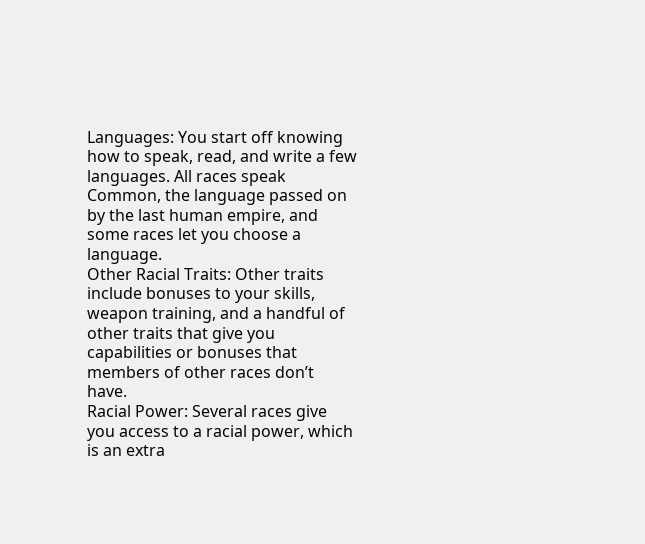Languages: You start off knowing how to speak, read, and write a few languages. All races speak Common, the language passed on by the last human empire, and some races let you choose a language.
Other Racial Traits: Other traits include bonuses to your skills, weapon training, and a handful of other traits that give you capabilities or bonuses that members of other races don’t have.
Racial Power: Several races give you access to a racial power, which is an extra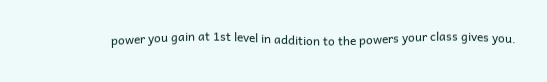power you gain at 1st level in addition to the powers your class gives you.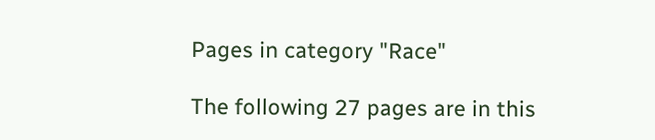Pages in category "Race"

The following 27 pages are in this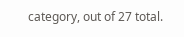category, out of 27 total.